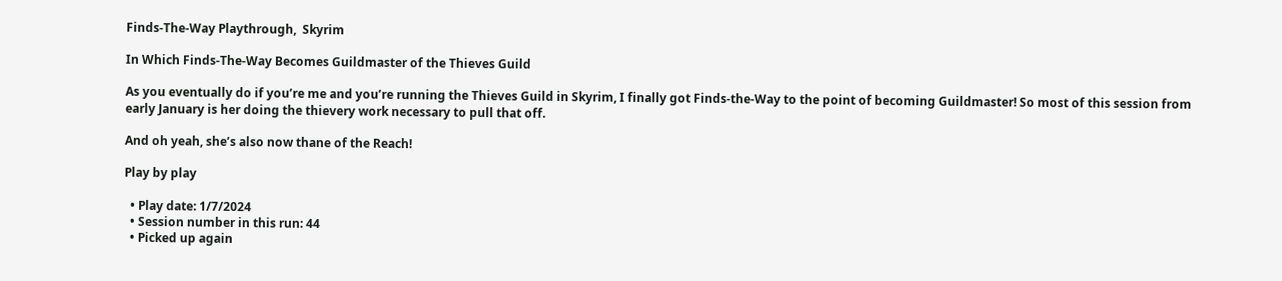Finds-The-Way Playthrough,  Skyrim

In Which Finds-The-Way Becomes Guildmaster of the Thieves Guild

As you eventually do if you’re me and you’re running the Thieves Guild in Skyrim, I finally got Finds-the-Way to the point of becoming Guildmaster! So most of this session from early January is her doing the thievery work necessary to pull that off.

And oh yeah, she’s also now thane of the Reach!

Play by play

  • Play date: 1/7/2024
  • Session number in this run: 44
  • Picked up again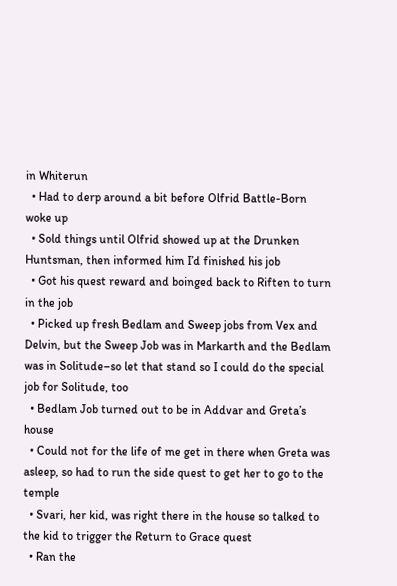in Whiterun
  • Had to derp around a bit before Olfrid Battle-Born woke up
  • Sold things until Olfrid showed up at the Drunken Huntsman, then informed him I’d finished his job
  • Got his quest reward and boinged back to Riften to turn in the job
  • Picked up fresh Bedlam and Sweep jobs from Vex and Delvin, but the Sweep Job was in Markarth and the Bedlam was in Solitude–so let that stand so I could do the special job for Solitude, too
  • Bedlam Job turned out to be in Addvar and Greta’s house
  • Could not for the life of me get in there when Greta was asleep, so had to run the side quest to get her to go to the temple
  • Svari, her kid, was right there in the house so talked to the kid to trigger the Return to Grace quest
  • Ran the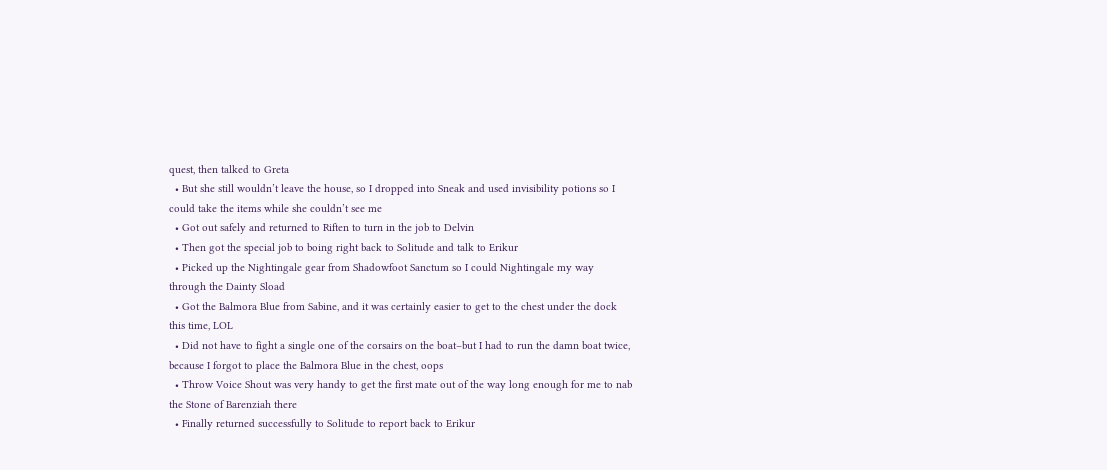quest, then talked to Greta
  • But she still wouldn’t leave the house, so I dropped into Sneak and used invisibility potions so I could take the items while she couldn’t see me
  • Got out safely and returned to Riften to turn in the job to Delvin
  • Then got the special job to boing right back to Solitude and talk to Erikur
  • Picked up the Nightingale gear from Shadowfoot Sanctum so I could Nightingale my way through the Dainty Sload
  • Got the Balmora Blue from Sabine, and it was certainly easier to get to the chest under the dock this time, LOL
  • Did not have to fight a single one of the corsairs on the boat–but I had to run the damn boat twice, because I forgot to place the Balmora Blue in the chest, oops
  • Throw Voice Shout was very handy to get the first mate out of the way long enough for me to nab the Stone of Barenziah there
  • Finally returned successfully to Solitude to report back to Erikur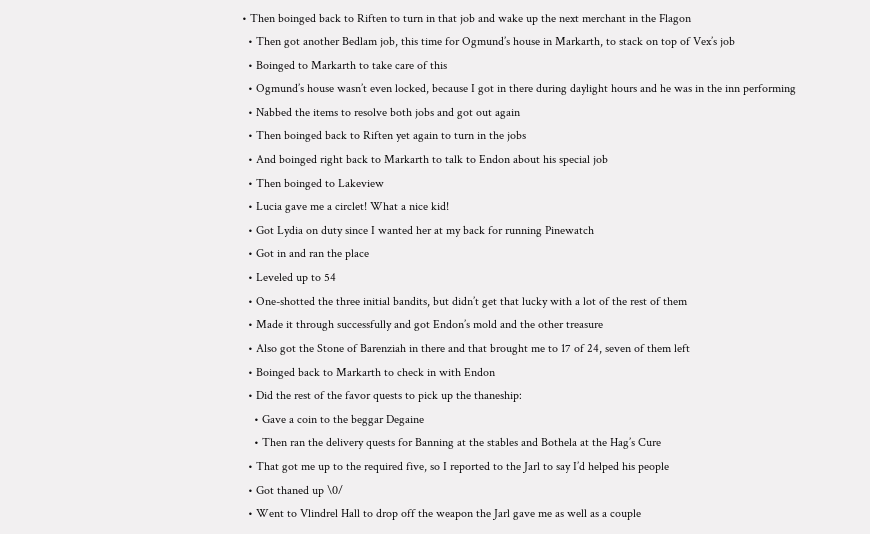• Then boinged back to Riften to turn in that job and wake up the next merchant in the Flagon
  • Then got another Bedlam job, this time for Ogmund’s house in Markarth, to stack on top of Vex’s job
  • Boinged to Markarth to take care of this
  • Ogmund’s house wasn’t even locked, because I got in there during daylight hours and he was in the inn performing
  • Nabbed the items to resolve both jobs and got out again
  • Then boinged back to Riften yet again to turn in the jobs
  • And boinged right back to Markarth to talk to Endon about his special job
  • Then boinged to Lakeview
  • Lucia gave me a circlet! What a nice kid!
  • Got Lydia on duty since I wanted her at my back for running Pinewatch
  • Got in and ran the place
  • Leveled up to 54
  • One-shotted the three initial bandits, but didn’t get that lucky with a lot of the rest of them
  • Made it through successfully and got Endon’s mold and the other treasure
  • Also got the Stone of Barenziah in there and that brought me to 17 of 24, seven of them left
  • Boinged back to Markarth to check in with Endon
  • Did the rest of the favor quests to pick up the thaneship:
    • Gave a coin to the beggar Degaine
    • Then ran the delivery quests for Banning at the stables and Bothela at the Hag’s Cure
  • That got me up to the required five, so I reported to the Jarl to say I’d helped his people
  • Got thaned up \0/
  • Went to Vlindrel Hall to drop off the weapon the Jarl gave me as well as a couple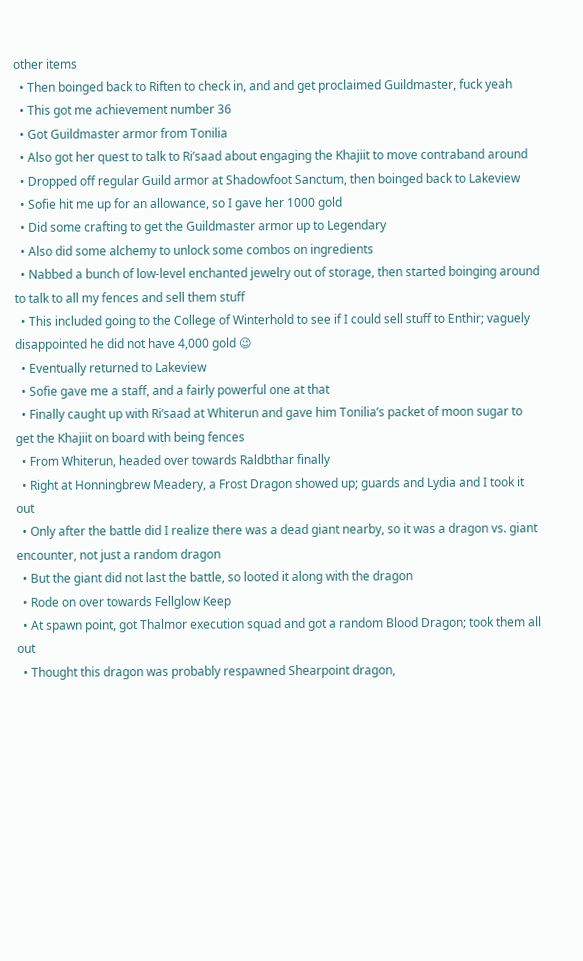other items
  • Then boinged back to Riften to check in, and and get proclaimed Guildmaster, fuck yeah
  • This got me achievement number 36
  • Got Guildmaster armor from Tonilia
  • Also got her quest to talk to Ri’saad about engaging the Khajiit to move contraband around
  • Dropped off regular Guild armor at Shadowfoot Sanctum, then boinged back to Lakeview
  • Sofie hit me up for an allowance, so I gave her 1000 gold
  • Did some crafting to get the Guildmaster armor up to Legendary
  • Also did some alchemy to unlock some combos on ingredients
  • Nabbed a bunch of low-level enchanted jewelry out of storage, then started boinging around to talk to all my fences and sell them stuff
  • This included going to the College of Winterhold to see if I could sell stuff to Enthir; vaguely disappointed he did not have 4,000 gold 😉
  • Eventually returned to Lakeview
  • Sofie gave me a staff, and a fairly powerful one at that
  • Finally caught up with Ri’saad at Whiterun and gave him Tonilia’s packet of moon sugar to get the Khajiit on board with being fences
  • From Whiterun, headed over towards Raldbthar finally
  • Right at Honningbrew Meadery, a Frost Dragon showed up; guards and Lydia and I took it out
  • Only after the battle did I realize there was a dead giant nearby, so it was a dragon vs. giant encounter, not just a random dragon
  • But the giant did not last the battle, so looted it along with the dragon
  • Rode on over towards Fellglow Keep
  • At spawn point, got Thalmor execution squad and got a random Blood Dragon; took them all out
  • Thought this dragon was probably respawned Shearpoint dragon,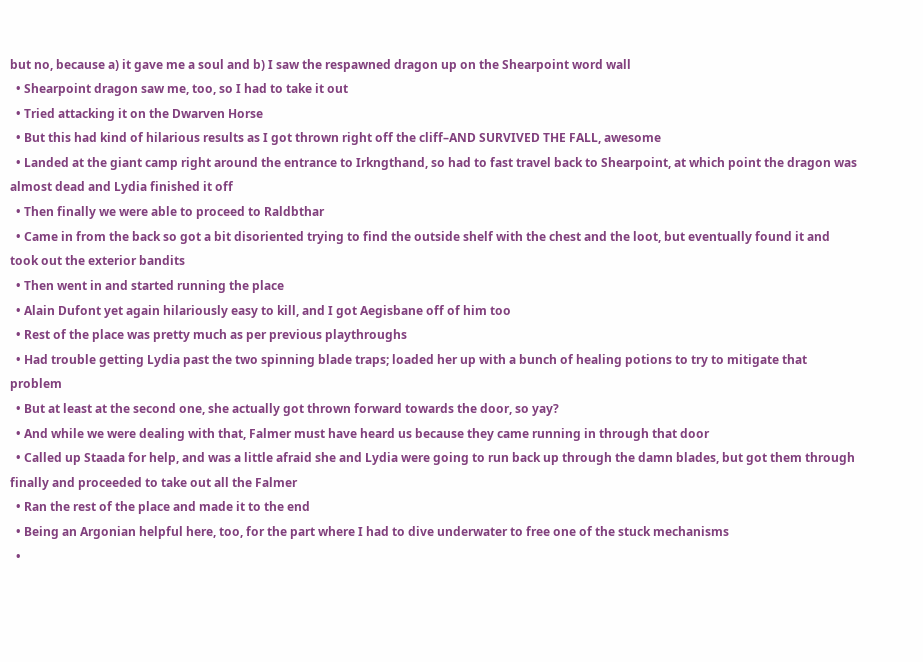but no, because a) it gave me a soul and b) I saw the respawned dragon up on the Shearpoint word wall
  • Shearpoint dragon saw me, too, so I had to take it out
  • Tried attacking it on the Dwarven Horse
  • But this had kind of hilarious results as I got thrown right off the cliff–AND SURVIVED THE FALL, awesome
  • Landed at the giant camp right around the entrance to Irkngthand, so had to fast travel back to Shearpoint, at which point the dragon was almost dead and Lydia finished it off
  • Then finally we were able to proceed to Raldbthar
  • Came in from the back so got a bit disoriented trying to find the outside shelf with the chest and the loot, but eventually found it and took out the exterior bandits
  • Then went in and started running the place
  • Alain Dufont yet again hilariously easy to kill, and I got Aegisbane off of him too
  • Rest of the place was pretty much as per previous playthroughs
  • Had trouble getting Lydia past the two spinning blade traps; loaded her up with a bunch of healing potions to try to mitigate that problem
  • But at least at the second one, she actually got thrown forward towards the door, so yay?
  • And while we were dealing with that, Falmer must have heard us because they came running in through that door
  • Called up Staada for help, and was a little afraid she and Lydia were going to run back up through the damn blades, but got them through finally and proceeded to take out all the Falmer
  • Ran the rest of the place and made it to the end
  • Being an Argonian helpful here, too, for the part where I had to dive underwater to free one of the stuck mechanisms
  •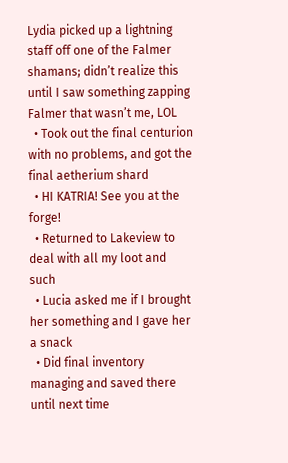Lydia picked up a lightning staff off one of the Falmer shamans; didn’t realize this until I saw something zapping Falmer that wasn’t me, LOL
  • Took out the final centurion with no problems, and got the final aetherium shard
  • HI KATRIA! See you at the forge!
  • Returned to Lakeview to deal with all my loot and such
  • Lucia asked me if I brought her something and I gave her a snack
  • Did final inventory managing and saved there until next time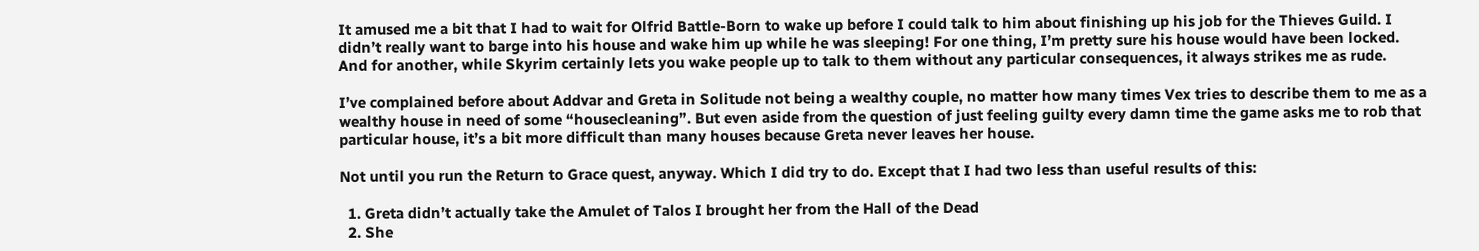It amused me a bit that I had to wait for Olfrid Battle-Born to wake up before I could talk to him about finishing up his job for the Thieves Guild. I didn’t really want to barge into his house and wake him up while he was sleeping! For one thing, I’m pretty sure his house would have been locked. And for another, while Skyrim certainly lets you wake people up to talk to them without any particular consequences, it always strikes me as rude.

I’ve complained before about Addvar and Greta in Solitude not being a wealthy couple, no matter how many times Vex tries to describe them to me as a wealthy house in need of some “housecleaning”. But even aside from the question of just feeling guilty every damn time the game asks me to rob that particular house, it’s a bit more difficult than many houses because Greta never leaves her house.

Not until you run the Return to Grace quest, anyway. Which I did try to do. Except that I had two less than useful results of this:

  1. Greta didn’t actually take the Amulet of Talos I brought her from the Hall of the Dead
  2. She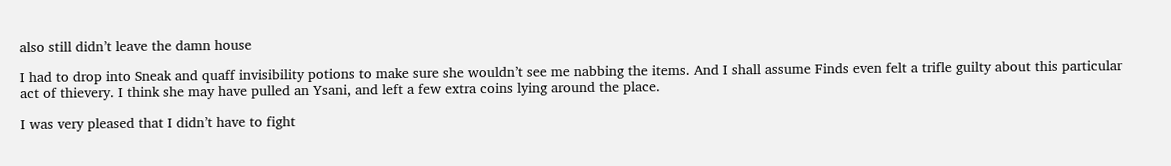also still didn’t leave the damn house

I had to drop into Sneak and quaff invisibility potions to make sure she wouldn’t see me nabbing the items. And I shall assume Finds even felt a trifle guilty about this particular act of thievery. I think she may have pulled an Ysani, and left a few extra coins lying around the place.

I was very pleased that I didn’t have to fight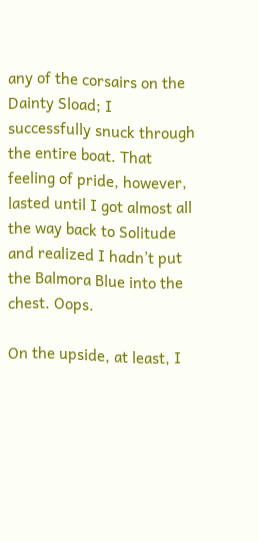any of the corsairs on the Dainty Sload; I successfully snuck through the entire boat. That feeling of pride, however, lasted until I got almost all the way back to Solitude and realized I hadn’t put the Balmora Blue into the chest. Oops.

On the upside, at least, I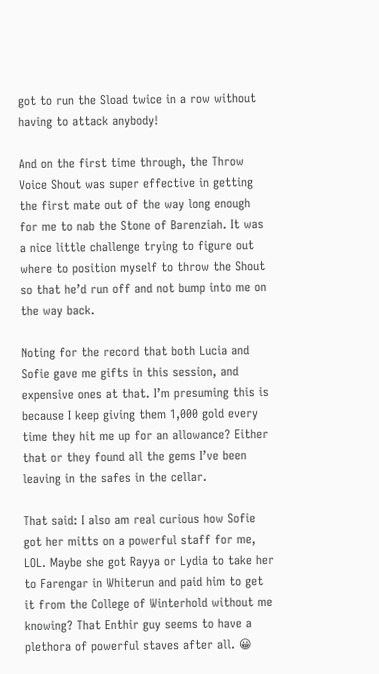got to run the Sload twice in a row without having to attack anybody!

And on the first time through, the Throw Voice Shout was super effective in getting the first mate out of the way long enough for me to nab the Stone of Barenziah. It was a nice little challenge trying to figure out where to position myself to throw the Shout so that he’d run off and not bump into me on the way back.

Noting for the record that both Lucia and Sofie gave me gifts in this session, and expensive ones at that. I’m presuming this is because I keep giving them 1,000 gold every time they hit me up for an allowance? Either that or they found all the gems I’ve been leaving in the safes in the cellar.

That said: I also am real curious how Sofie got her mitts on a powerful staff for me, LOL. Maybe she got Rayya or Lydia to take her to Farengar in Whiterun and paid him to get it from the College of Winterhold without me knowing? That Enthir guy seems to have a plethora of powerful staves after all. 😀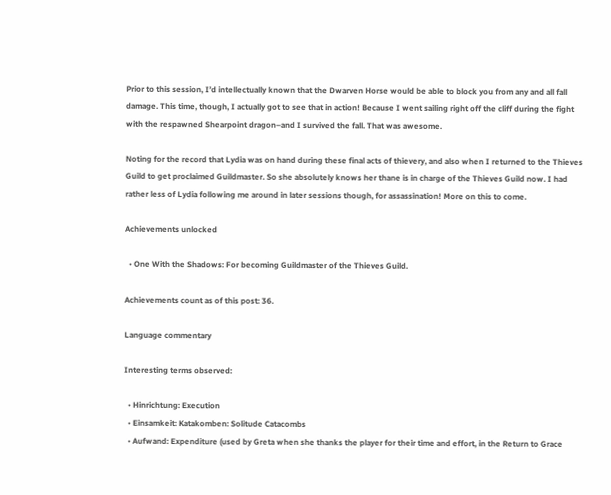Prior to this session, I’d intellectually known that the Dwarven Horse would be able to block you from any and all fall damage. This time, though, I actually got to see that in action! Because I went sailing right off the cliff during the fight with the respawned Shearpoint dragon–and I survived the fall. That was awesome.

Noting for the record that Lydia was on hand during these final acts of thievery, and also when I returned to the Thieves Guild to get proclaimed Guildmaster. So she absolutely knows her thane is in charge of the Thieves Guild now. I had rather less of Lydia following me around in later sessions though, for assassination! More on this to come.

Achievements unlocked

  • One With the Shadows: For becoming Guildmaster of the Thieves Guild.

Achievements count as of this post: 36.

Language commentary

Interesting terms observed:

  • Hinrichtung: Execution
  • Einsamkeit: Katakomben: Solitude Catacombs
  • Aufwand: Expenditure (used by Greta when she thanks the player for their time and effort, in the Return to Grace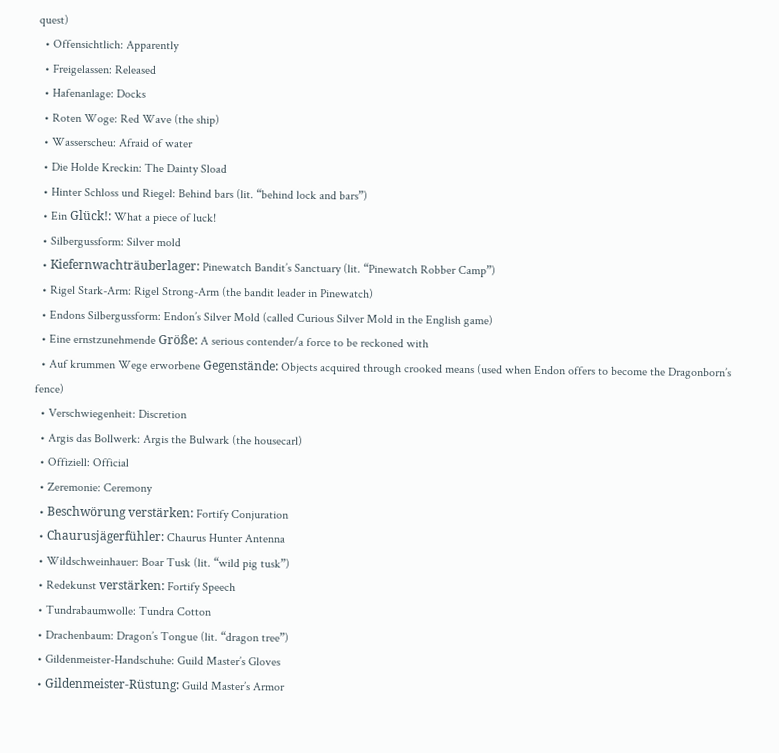quest)
  • Offensichtlich: Apparently
  • Freigelassen: Released
  • Hafenanlage: Docks
  • Roten Woge: Red Wave (the ship)
  • Wasserscheu: Afraid of water
  • Die Holde Kreckin: The Dainty Sload
  • Hinter Schloss und Riegel: Behind bars (lit. “behind lock and bars”)
  • Ein Glück!: What a piece of luck!
  • Silbergussform: Silver mold
  • Kiefernwachträuberlager: Pinewatch Bandit’s Sanctuary (lit. “Pinewatch Robber Camp”)
  • Rigel Stark-Arm: Rigel Strong-Arm (the bandit leader in Pinewatch)
  • Endons Silbergussform: Endon’s Silver Mold (called Curious Silver Mold in the English game)
  • Eine ernstzunehmende Größe: A serious contender/a force to be reckoned with
  • Auf krummen Wege erworbene Gegenstände: Objects acquired through crooked means (used when Endon offers to become the Dragonborn’s fence)
  • Verschwiegenheit: Discretion
  • Argis das Bollwerk: Argis the Bulwark (the housecarl)
  • Offiziell: Official
  • Zeremonie: Ceremony
  • Beschwörung verstärken: Fortify Conjuration
  • Chaurusjägerfühler: Chaurus Hunter Antenna
  • Wildschweinhauer: Boar Tusk (lit. “wild pig tusk”)
  • Redekunst verstärken: Fortify Speech
  • Tundrabaumwolle: Tundra Cotton
  • Drachenbaum: Dragon’s Tongue (lit. “dragon tree”)
  • Gildenmeister-Handschuhe: Guild Master’s Gloves
  • Gildenmeister-Rüstung: Guild Master’s Armor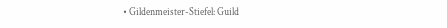• Gildenmeister-Stiefel: Guild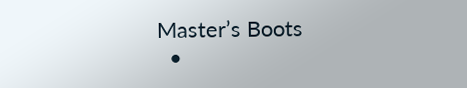Master’s Boots
  •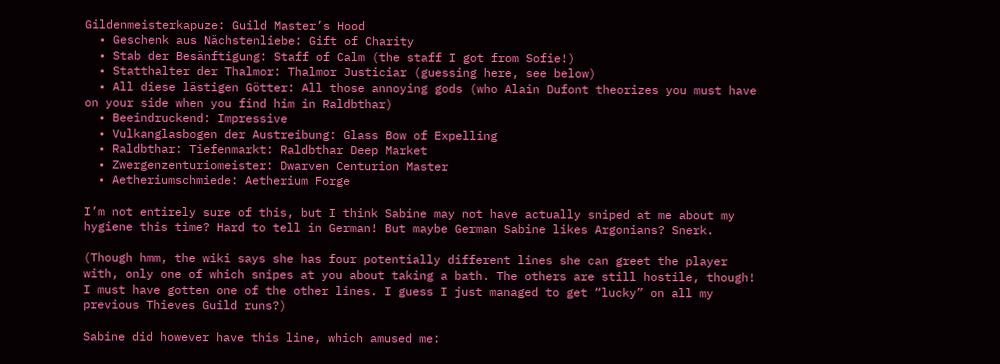Gildenmeisterkapuze: Guild Master’s Hood
  • Geschenk aus Nächstenliebe: Gift of Charity
  • Stab der Besänftigung: Staff of Calm (the staff I got from Sofie!)
  • Statthalter der Thalmor: Thalmor Justiciar (guessing here, see below)
  • All diese lästigen Götter: All those annoying gods (who Alain Dufont theorizes you must have on your side when you find him in Raldbthar)
  • Beeindruckend: Impressive
  • Vulkanglasbogen der Austreibung: Glass Bow of Expelling
  • Raldbthar: Tiefenmarkt: Raldbthar Deep Market
  • Zwergenzenturiomeister: Dwarven Centurion Master
  • Aetheriumschmiede: Aetherium Forge

I’m not entirely sure of this, but I think Sabine may not have actually sniped at me about my hygiene this time? Hard to tell in German! But maybe German Sabine likes Argonians? Snerk.

(Though hmm, the wiki says she has four potentially different lines she can greet the player with, only one of which snipes at you about taking a bath. The others are still hostile, though! I must have gotten one of the other lines. I guess I just managed to get “lucky” on all my previous Thieves Guild runs?)

Sabine did however have this line, which amused me: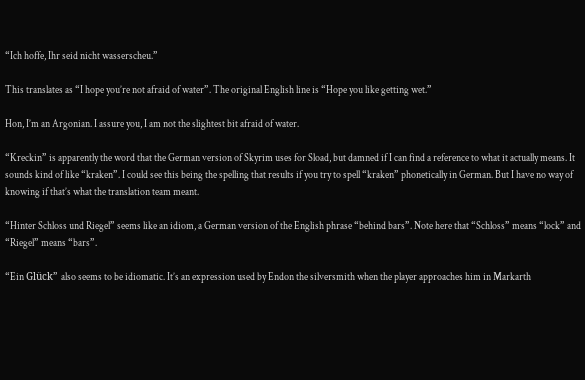“Ich hoffe, Ihr seid nicht wasserscheu.”

This translates as “I hope you’re not afraid of water”. The original English line is “Hope you like getting wet.”

Hon, I’m an Argonian. I assure you, I am not the slightest bit afraid of water.

“Kreckin” is apparently the word that the German version of Skyrim uses for Sload, but damned if I can find a reference to what it actually means. It sounds kind of like “kraken”. I could see this being the spelling that results if you try to spell “kraken” phonetically in German. But I have no way of knowing if that’s what the translation team meant.

“Hinter Schloss und Riegel” seems like an idiom, a German version of the English phrase “behind bars”. Note here that “Schloss” means “lock” and “Riegel” means “bars”.

“Ein Glück” also seems to be idiomatic. It’s an expression used by Endon the silversmith when the player approaches him in Markarth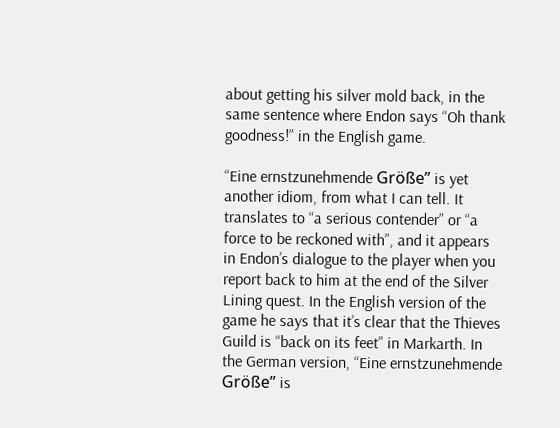about getting his silver mold back, in the same sentence where Endon says “Oh thank goodness!” in the English game.

“Eine ernstzunehmende Größe” is yet another idiom, from what I can tell. It translates to “a serious contender” or “a force to be reckoned with”, and it appears in Endon’s dialogue to the player when you report back to him at the end of the Silver Lining quest. In the English version of the game he says that it’s clear that the Thieves Guild is “back on its feet” in Markarth. In the German version, “Eine ernstzunehmende Größe” is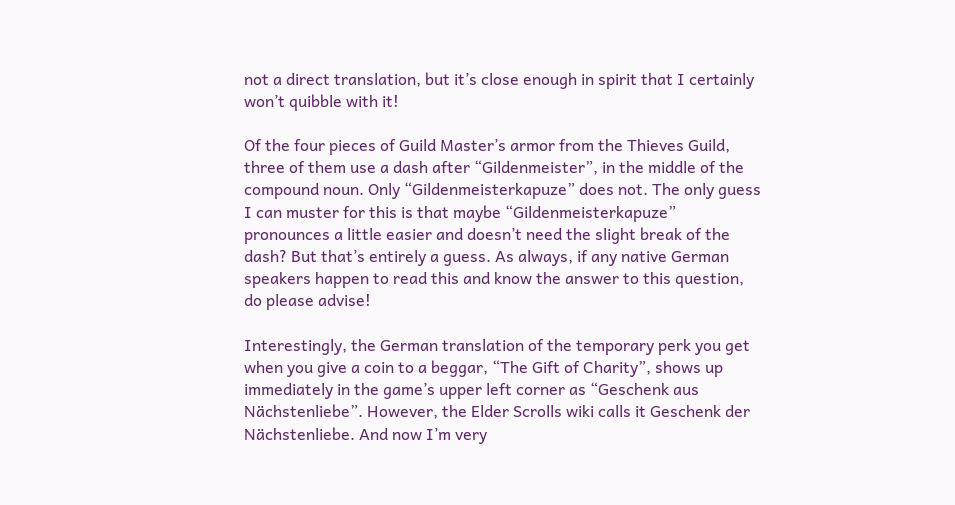not a direct translation, but it’s close enough in spirit that I certainly won’t quibble with it!

Of the four pieces of Guild Master’s armor from the Thieves Guild, three of them use a dash after “Gildenmeister”, in the middle of the compound noun. Only “Gildenmeisterkapuze” does not. The only guess I can muster for this is that maybe “Gildenmeisterkapuze” pronounces a little easier and doesn’t need the slight break of the dash? But that’s entirely a guess. As always, if any native German speakers happen to read this and know the answer to this question, do please advise!

Interestingly, the German translation of the temporary perk you get when you give a coin to a beggar, “The Gift of Charity”, shows up immediately in the game’s upper left corner as “Geschenk aus Nächstenliebe”. However, the Elder Scrolls wiki calls it Geschenk der Nächstenliebe. And now I’m very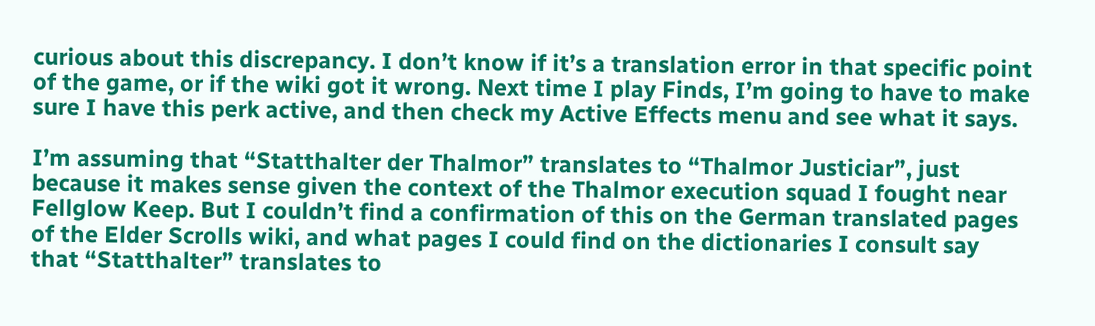curious about this discrepancy. I don’t know if it’s a translation error in that specific point of the game, or if the wiki got it wrong. Next time I play Finds, I’m going to have to make sure I have this perk active, and then check my Active Effects menu and see what it says.

I’m assuming that “Statthalter der Thalmor” translates to “Thalmor Justiciar”, just because it makes sense given the context of the Thalmor execution squad I fought near Fellglow Keep. But I couldn’t find a confirmation of this on the German translated pages of the Elder Scrolls wiki, and what pages I could find on the dictionaries I consult say that “Statthalter” translates to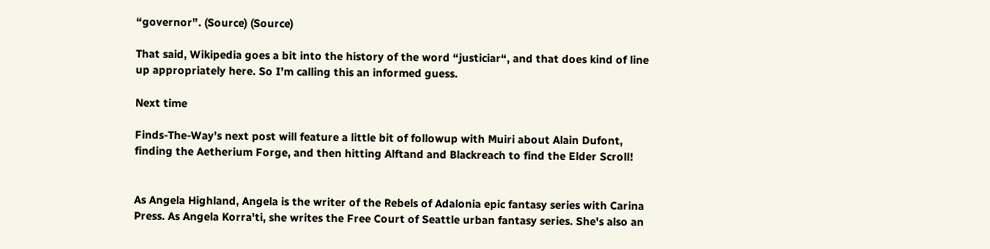“governor”. (Source) (Source)

That said, Wikipedia goes a bit into the history of the word “justiciar“, and that does kind of line up appropriately here. So I’m calling this an informed guess.

Next time

Finds-The-Way’s next post will feature a little bit of followup with Muiri about Alain Dufont, finding the Aetherium Forge, and then hitting Alftand and Blackreach to find the Elder Scroll!


As Angela Highland, Angela is the writer of the Rebels of Adalonia epic fantasy series with Carina Press. As Angela Korra'ti, she writes the Free Court of Seattle urban fantasy series. She's also an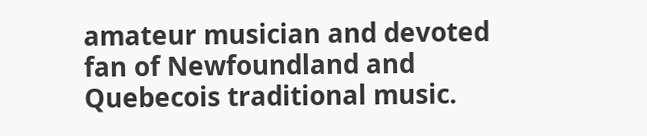amateur musician and devoted fan of Newfoundland and Quebecois traditional music.